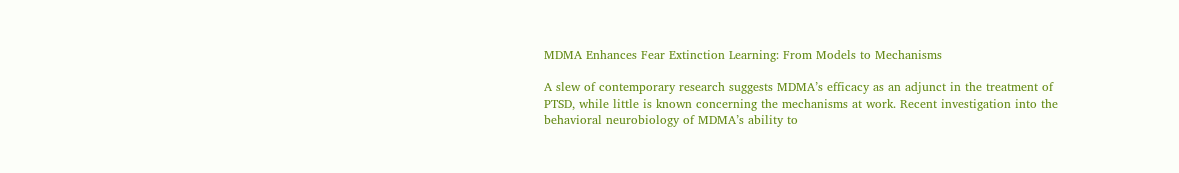MDMA Enhances Fear Extinction Learning: From Models to Mechanisms

A slew of contemporary research suggests MDMA’s efficacy as an adjunct in the treatment of PTSD, while little is known concerning the mechanisms at work. Recent investigation into the behavioral neurobiology of MDMA’s ability to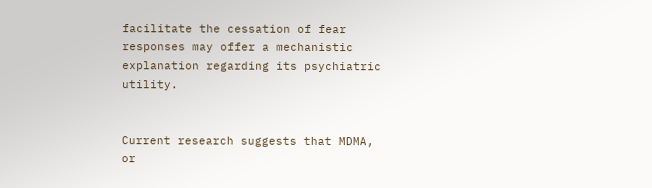facilitate the cessation of fear responses may offer a mechanistic explanation regarding its psychiatric utility.


Current research suggests that MDMA, or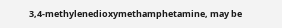3,4-methylenedioxymethamphetamine, may be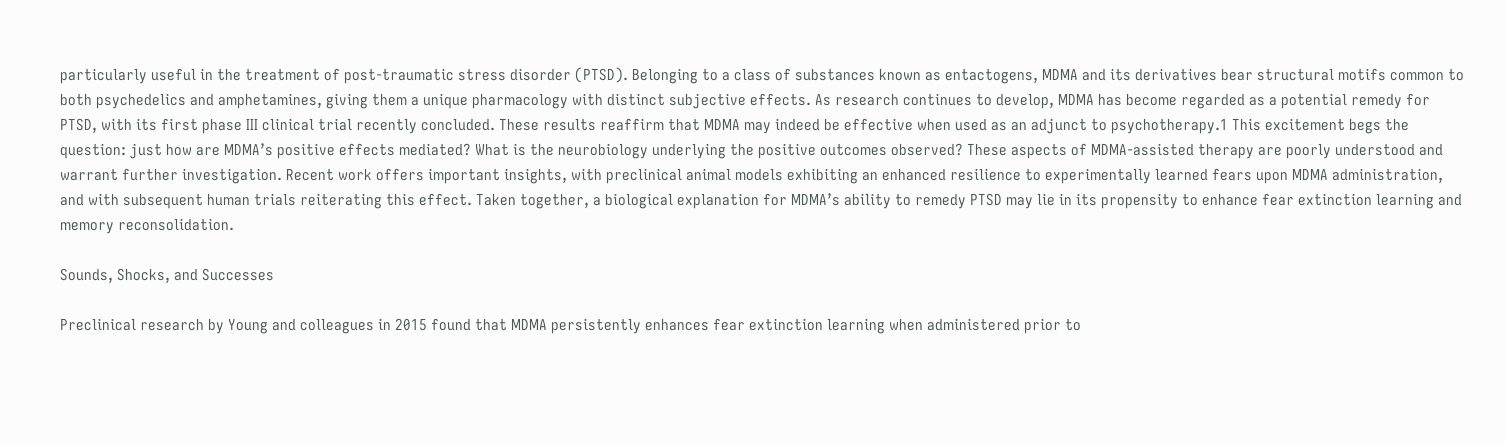particularly useful in the treatment of post-traumatic stress disorder (PTSD). Belonging to a class of substances known as entactogens, MDMA and its derivatives bear structural motifs common to both psychedelics and amphetamines, giving them a unique pharmacology with distinct subjective effects. As research continues to develop, MDMA has become regarded as a potential remedy for PTSD, with its first phase III clinical trial recently concluded. These results reaffirm that MDMA may indeed be effective when used as an adjunct to psychotherapy.1 This excitement begs the question: just how are MDMA’s positive effects mediated? What is the neurobiology underlying the positive outcomes observed? These aspects of MDMA-assisted therapy are poorly understood and warrant further investigation. Recent work offers important insights, with preclinical animal models exhibiting an enhanced resilience to experimentally learned fears upon MDMA administration, and with subsequent human trials reiterating this effect. Taken together, a biological explanation for MDMA’s ability to remedy PTSD may lie in its propensity to enhance fear extinction learning and memory reconsolidation.

Sounds, Shocks, and Successes

Preclinical research by Young and colleagues in 2015 found that MDMA persistently enhances fear extinction learning when administered prior to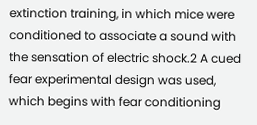extinction training, in which mice were conditioned to associate a sound with the sensation of electric shock.2 A cued fear experimental design was used, which begins with fear conditioning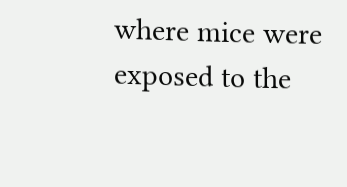where mice were exposed to the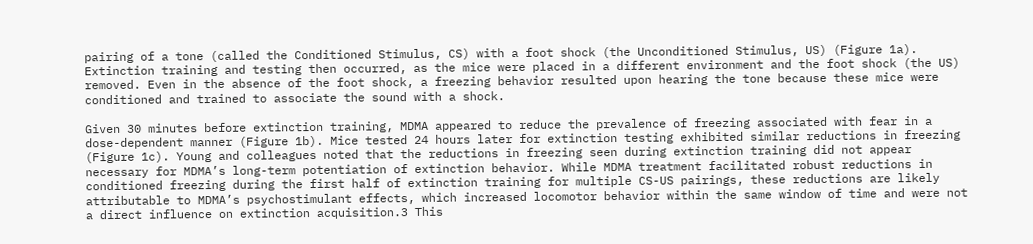pairing of a tone (called the Conditioned Stimulus, CS) with a foot shock (the Unconditioned Stimulus, US) (Figure 1a). Extinction training and testing then occurred, as the mice were placed in a different environment and the foot shock (the US) removed. Even in the absence of the foot shock, a freezing behavior resulted upon hearing the tone because these mice were conditioned and trained to associate the sound with a shock.

Given 30 minutes before extinction training, MDMA appeared to reduce the prevalence of freezing associated with fear in a dose-dependent manner (Figure 1b). Mice tested 24 hours later for extinction testing exhibited similar reductions in freezing (Figure 1c). Young and colleagues noted that the reductions in freezing seen during extinction training did not appear necessary for MDMA’s long-term potentiation of extinction behavior. While MDMA treatment facilitated robust reductions in conditioned freezing during the first half of extinction training for multiple CS-US pairings, these reductions are likely attributable to MDMA’s psychostimulant effects, which increased locomotor behavior within the same window of time and were not a direct influence on extinction acquisition.3 This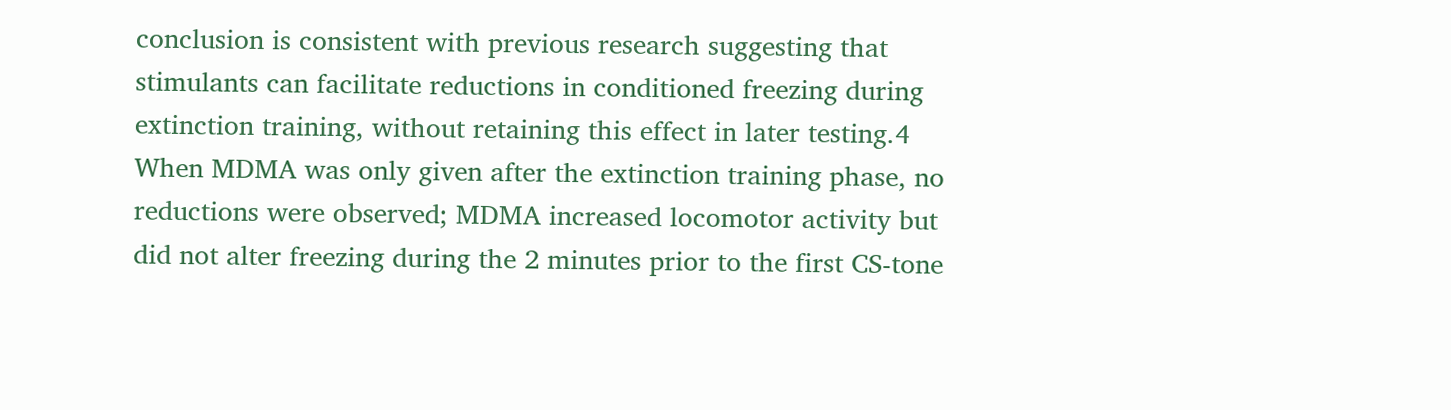conclusion is consistent with previous research suggesting that stimulants can facilitate reductions in conditioned freezing during extinction training, without retaining this effect in later testing.4  When MDMA was only given after the extinction training phase, no reductions were observed; MDMA increased locomotor activity but did not alter freezing during the 2 minutes prior to the first CS-tone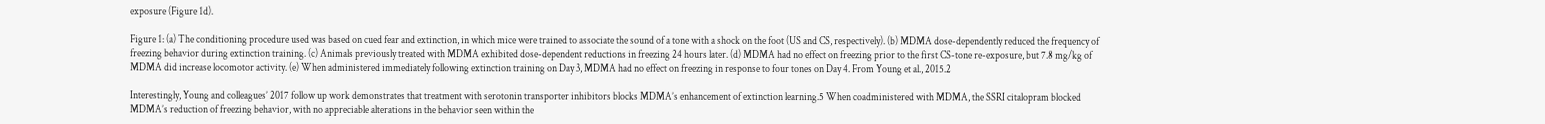exposure (Figure 1d).

Figure 1: (a) The conditioning procedure used was based on cued fear and extinction, in which mice were trained to associate the sound of a tone with a shock on the foot (US and CS, respectively). (b) MDMA dose-dependently reduced the frequency of freezing behavior during extinction training. (c) Animals previously treated with MDMA exhibited dose-dependent reductions in freezing 24 hours later. (d) MDMA had no effect on freezing prior to the first CS-tone re-exposure, but 7.8 mg/kg of MDMA did increase locomotor activity. (e) When administered immediately following extinction training on Day 3, MDMA had no effect on freezing in response to four tones on Day 4. From Young et al., 2015.2

Interestingly, Young and colleagues’ 2017 follow up work demonstrates that treatment with serotonin transporter inhibitors blocks MDMA’s enhancement of extinction learning.5 When coadministered with MDMA, the SSRI citalopram blocked MDMA’s reduction of freezing behavior, with no appreciable alterations in the behavior seen within the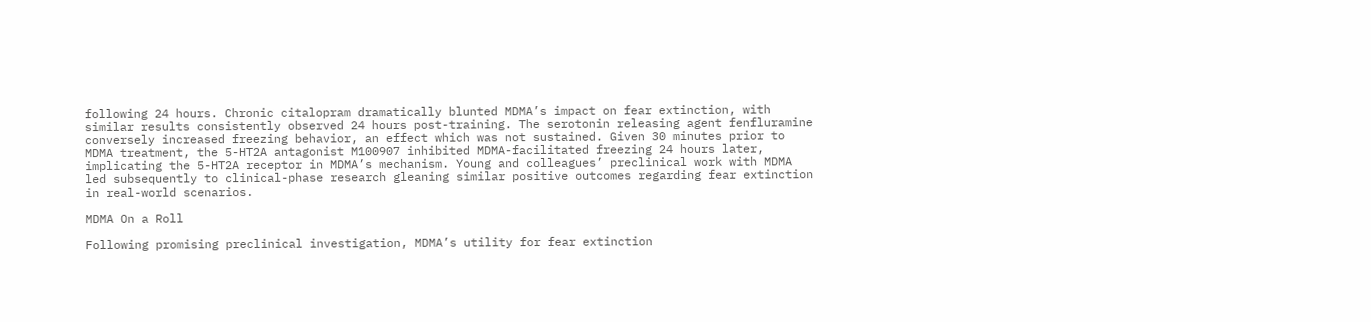following 24 hours. Chronic citalopram dramatically blunted MDMA’s impact on fear extinction, with similar results consistently observed 24 hours post-training. The serotonin releasing agent fenfluramine conversely increased freezing behavior, an effect which was not sustained. Given 30 minutes prior to MDMA treatment, the 5-HT2A antagonist M100907 inhibited MDMA-facilitated freezing 24 hours later, implicating the 5-HT2A receptor in MDMA’s mechanism. Young and colleagues’ preclinical work with MDMA led subsequently to clinical-phase research gleaning similar positive outcomes regarding fear extinction in real-world scenarios.

MDMA On a Roll

Following promising preclinical investigation, MDMA’s utility for fear extinction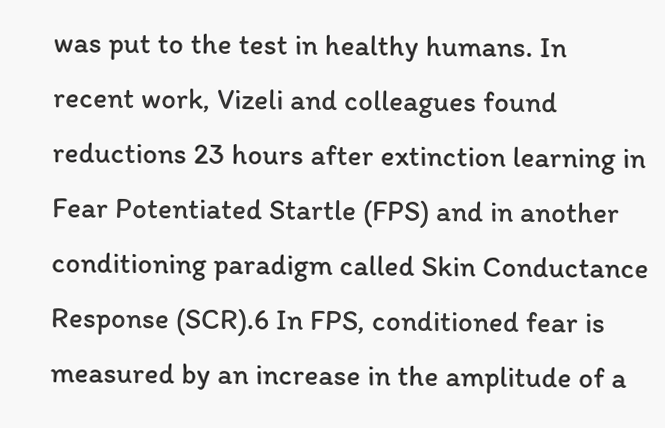was put to the test in healthy humans. In recent work, Vizeli and colleagues found reductions 23 hours after extinction learning in Fear Potentiated Startle (FPS) and in another conditioning paradigm called Skin Conductance Response (SCR).6 In FPS, conditioned fear is measured by an increase in the amplitude of a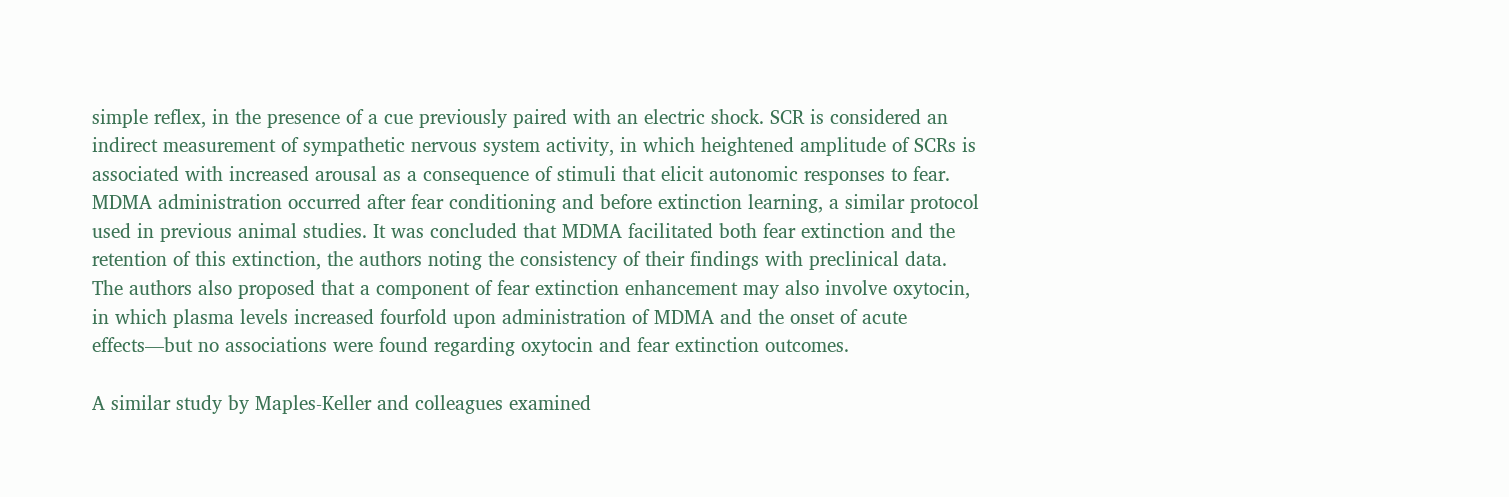simple reflex, in the presence of a cue previously paired with an electric shock. SCR is considered an indirect measurement of sympathetic nervous system activity, in which heightened amplitude of SCRs is associated with increased arousal as a consequence of stimuli that elicit autonomic responses to fear. MDMA administration occurred after fear conditioning and before extinction learning, a similar protocol used in previous animal studies. It was concluded that MDMA facilitated both fear extinction and the retention of this extinction, the authors noting the consistency of their findings with preclinical data. The authors also proposed that a component of fear extinction enhancement may also involve oxytocin, in which plasma levels increased fourfold upon administration of MDMA and the onset of acute effects—but no associations were found regarding oxytocin and fear extinction outcomes.

A similar study by Maples-Keller and colleagues examined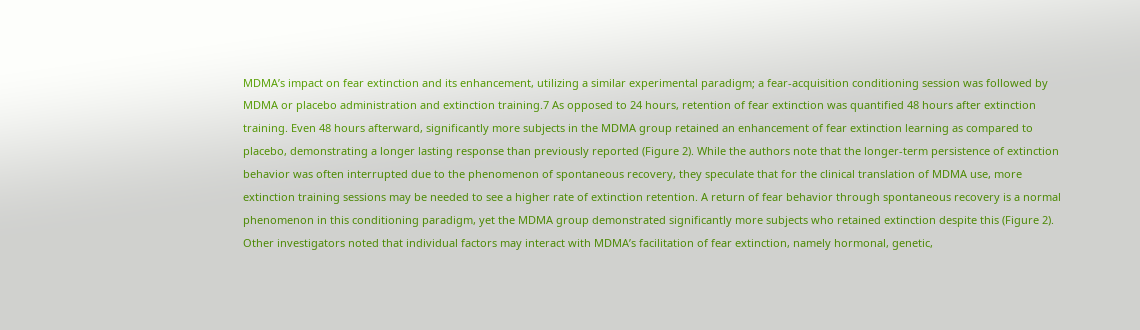MDMA’s impact on fear extinction and its enhancement, utilizing a similar experimental paradigm; a fear-acquisition conditioning session was followed by MDMA or placebo administration and extinction training.7 As opposed to 24 hours, retention of fear extinction was quantified 48 hours after extinction training. Even 48 hours afterward, significantly more subjects in the MDMA group retained an enhancement of fear extinction learning as compared to placebo, demonstrating a longer lasting response than previously reported (Figure 2). While the authors note that the longer-term persistence of extinction behavior was often interrupted due to the phenomenon of spontaneous recovery, they speculate that for the clinical translation of MDMA use, more extinction training sessions may be needed to see a higher rate of extinction retention. A return of fear behavior through spontaneous recovery is a normal phenomenon in this conditioning paradigm, yet the MDMA group demonstrated significantly more subjects who retained extinction despite this (Figure 2). Other investigators noted that individual factors may interact with MDMA’s facilitation of fear extinction, namely hormonal, genetic,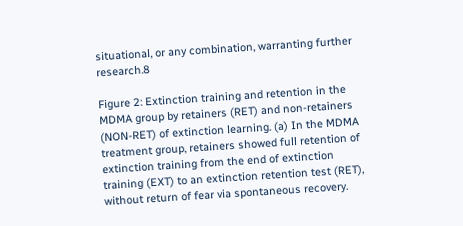situational, or any combination, warranting further research.8

Figure 2: Extinction training and retention in the MDMA group by retainers (RET) and non-retainers (NON-RET) of extinction learning. (a) In the MDMA treatment group, retainers showed full retention of extinction training from the end of extinction training (EXT) to an extinction retention test (RET), without return of fear via spontaneous recovery.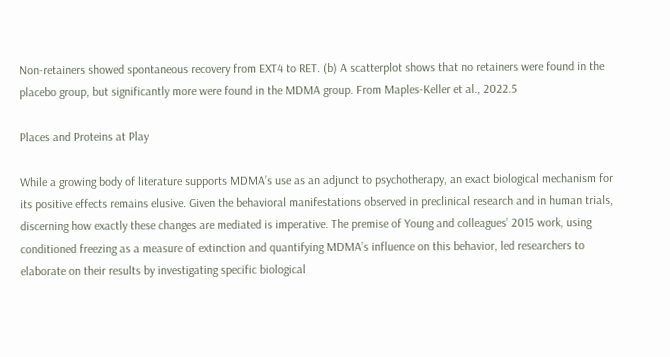Non-retainers showed spontaneous recovery from EXT4 to RET. (b) A scatterplot shows that no retainers were found in the placebo group, but significantly more were found in the MDMA group. From Maples-Keller et al., 2022.5

Places and Proteins at Play

While a growing body of literature supports MDMA’s use as an adjunct to psychotherapy, an exact biological mechanism for its positive effects remains elusive. Given the behavioral manifestations observed in preclinical research and in human trials, discerning how exactly these changes are mediated is imperative. The premise of Young and colleagues’ 2015 work, using conditioned freezing as a measure of extinction and quantifying MDMA’s influence on this behavior, led researchers to elaborate on their results by investigating specific biological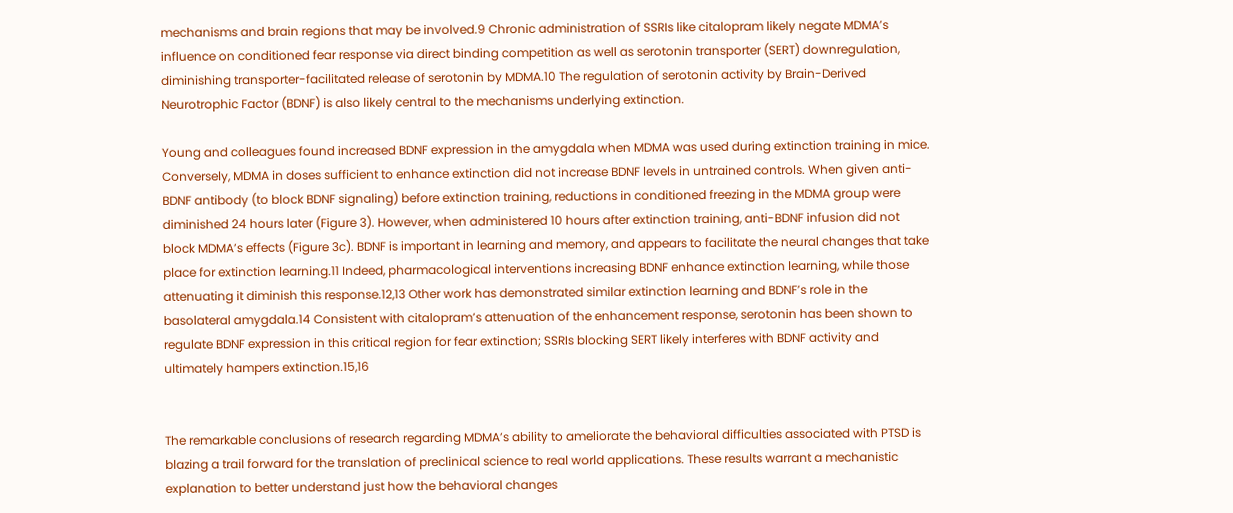mechanisms and brain regions that may be involved.9 Chronic administration of SSRIs like citalopram likely negate MDMA’s influence on conditioned fear response via direct binding competition as well as serotonin transporter (SERT) downregulation, diminishing transporter-facilitated release of serotonin by MDMA.10 The regulation of serotonin activity by Brain-Derived Neurotrophic Factor (BDNF) is also likely central to the mechanisms underlying extinction.

Young and colleagues found increased BDNF expression in the amygdala when MDMA was used during extinction training in mice. Conversely, MDMA in doses sufficient to enhance extinction did not increase BDNF levels in untrained controls. When given anti-BDNF antibody (to block BDNF signaling) before extinction training, reductions in conditioned freezing in the MDMA group were diminished 24 hours later (Figure 3). However, when administered 10 hours after extinction training, anti-BDNF infusion did not block MDMA’s effects (Figure 3c). BDNF is important in learning and memory, and appears to facilitate the neural changes that take place for extinction learning.11 Indeed, pharmacological interventions increasing BDNF enhance extinction learning, while those attenuating it diminish this response.12,13 Other work has demonstrated similar extinction learning and BDNF’s role in the basolateral amygdala.14 Consistent with citalopram’s attenuation of the enhancement response, serotonin has been shown to regulate BDNF expression in this critical region for fear extinction; SSRIs blocking SERT likely interferes with BDNF activity and ultimately hampers extinction.15,16


The remarkable conclusions of research regarding MDMA’s ability to ameliorate the behavioral difficulties associated with PTSD is blazing a trail forward for the translation of preclinical science to real world applications. These results warrant a mechanistic explanation to better understand just how the behavioral changes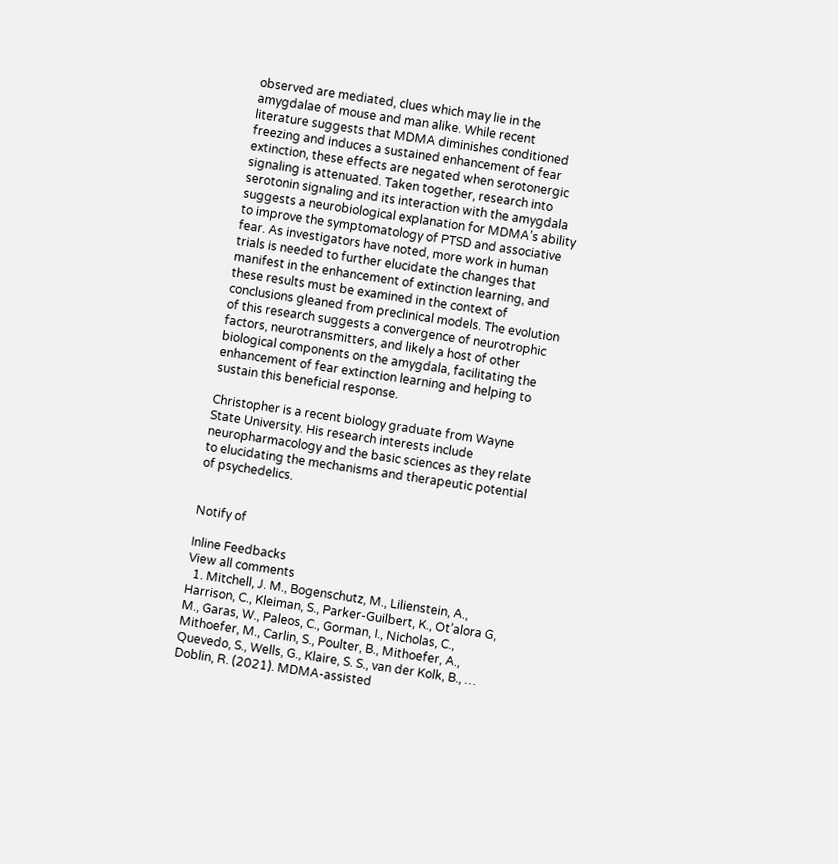observed are mediated, clues which may lie in the amygdalae of mouse and man alike. While recent literature suggests that MDMA diminishes conditioned freezing and induces a sustained enhancement of fear extinction, these effects are negated when serotonergic signaling is attenuated. Taken together, research into serotonin signaling and its interaction with the amygdala suggests a neurobiological explanation for MDMA’s ability to improve the symptomatology of PTSD and associative fear. As investigators have noted, more work in human trials is needed to further elucidate the changes that manifest in the enhancement of extinction learning, and these results must be examined in the context of conclusions gleaned from preclinical models. The evolution of this research suggests a convergence of neurotrophic factors, neurotransmitters, and likely a host of other biological components on the amygdala, facilitating the enhancement of fear extinction learning and helping to sustain this beneficial response.

Christopher is a recent biology graduate from Wayne State University. His research interests include neuropharmacology and the basic sciences as they relate to elucidating the mechanisms and therapeutic potential of psychedelics.


Notify of

Inline Feedbacks
View all comments
  1. Mitchell, J. M., Bogenschutz, M., Lilienstein, A., Harrison, C., Kleiman, S., Parker-Guilbert, K., Ot’alora G, M., Garas, W., Paleos, C., Gorman, I., Nicholas, C., Mithoefer, M., Carlin, S., Poulter, B., Mithoefer, A., Quevedo, S., Wells, G., Klaire, S. S., van der Kolk, B., … Doblin, R. (2021). MDMA-assisted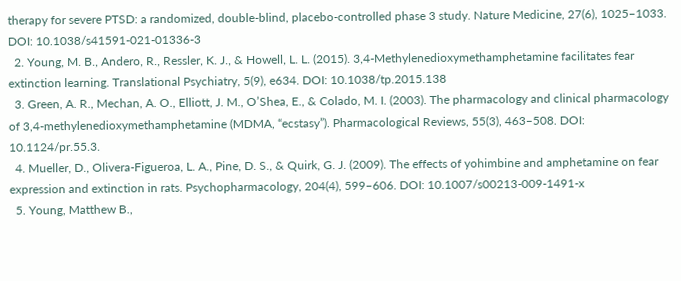therapy for severe PTSD: a randomized, double-blind, placebo-controlled phase 3 study. Nature Medicine, 27(6), 1025–1033. DOI: 10.1038/s41591-021-01336-3
  2. Young, M. B., Andero, R., Ressler, K. J., & Howell, L. L. (2015). 3,4-Methylenedioxymethamphetamine facilitates fear extinction learning. Translational Psychiatry, 5(9), e634. DOI: 10.1038/tp.2015.138
  3. Green, A. R., Mechan, A. O., Elliott, J. M., O’Shea, E., & Colado, M. I. (2003). The pharmacology and clinical pharmacology of 3,4-methylenedioxymethamphetamine (MDMA, “ecstasy”). Pharmacological Reviews, 55(3), 463–508. DOI: 10.1124/pr.55.3.
  4. Mueller, D., Olivera-Figueroa, L. A., Pine, D. S., & Quirk, G. J. (2009). The effects of yohimbine and amphetamine on fear expression and extinction in rats. Psychopharmacology, 204(4), 599–606. DOI: 10.1007/s00213-009-1491-x
  5. Young, Matthew B.,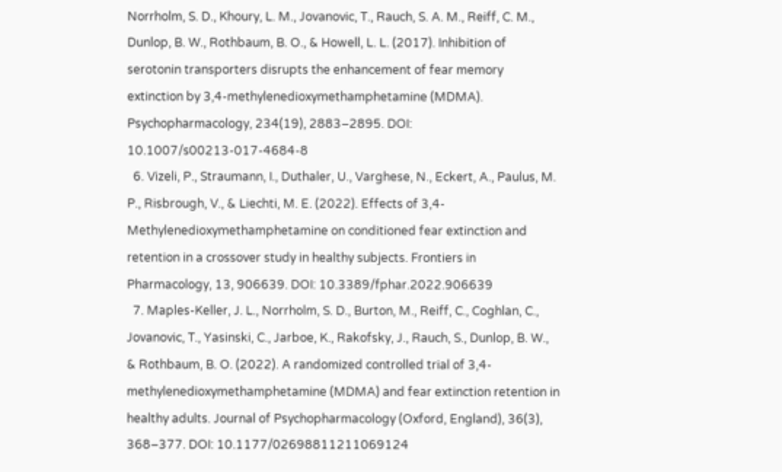Norrholm, S. D., Khoury, L. M., Jovanovic, T., Rauch, S. A. M., Reiff, C. M., Dunlop, B. W., Rothbaum, B. O., & Howell, L. L. (2017). Inhibition of serotonin transporters disrupts the enhancement of fear memory extinction by 3,4-methylenedioxymethamphetamine (MDMA). Psychopharmacology, 234(19), 2883–2895. DOI: 10.1007/s00213-017-4684-8
  6. Vizeli, P., Straumann, I., Duthaler, U., Varghese, N., Eckert, A., Paulus, M. P., Risbrough, V., & Liechti, M. E. (2022). Effects of 3,4-Methylenedioxymethamphetamine on conditioned fear extinction and retention in a crossover study in healthy subjects. Frontiers in Pharmacology, 13, 906639. DOI: 10.3389/fphar.2022.906639
  7. Maples-Keller, J. L., Norrholm, S. D., Burton, M., Reiff, C., Coghlan, C., Jovanovic, T., Yasinski, C., Jarboe, K., Rakofsky, J., Rauch, S., Dunlop, B. W., & Rothbaum, B. O. (2022). A randomized controlled trial of 3,4-methylenedioxymethamphetamine (MDMA) and fear extinction retention in healthy adults. Journal of Psychopharmacology (Oxford, England), 36(3), 368–377. DOI: 10.1177/02698811211069124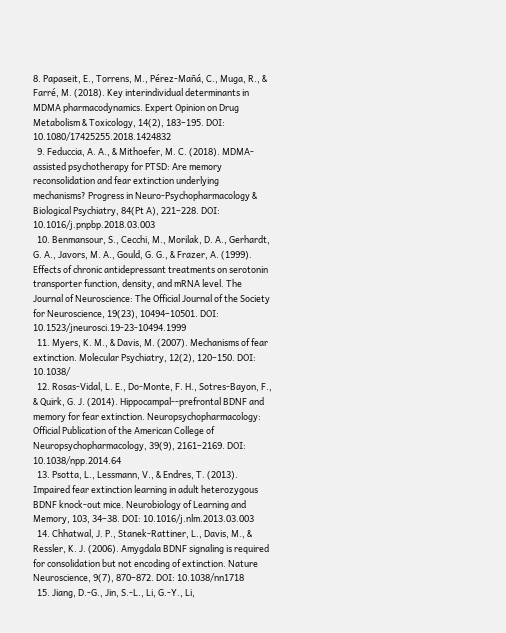8. Papaseit, E., Torrens, M., Pérez-Mañá, C., Muga, R., & Farré, M. (2018). Key interindividual determinants in MDMA pharmacodynamics. Expert Opinion on Drug Metabolism & Toxicology, 14(2), 183–195. DOI: 10.1080/17425255.2018.1424832
  9. Feduccia, A. A., & Mithoefer, M. C. (2018). MDMA-assisted psychotherapy for PTSD: Are memory reconsolidation and fear extinction underlying mechanisms? Progress in Neuro-Psychopharmacology & Biological Psychiatry, 84(Pt A), 221–228. DOI: 10.1016/j.pnpbp.2018.03.003
  10. Benmansour, S., Cecchi, M., Morilak, D. A., Gerhardt, G. A., Javors, M. A., Gould, G. G., & Frazer, A. (1999). Effects of chronic antidepressant treatments on serotonin transporter function, density, and mRNA level. The Journal of Neuroscience: The Official Journal of the Society for Neuroscience, 19(23), 10494–10501. DOI: 10.1523/jneurosci.19-23-10494.1999
  11. Myers, K. M., & Davis, M. (2007). Mechanisms of fear extinction. Molecular Psychiatry, 12(2), 120–150. DOI: 10.1038/
  12. Rosas-Vidal, L. E., Do-Monte, F. H., Sotres-Bayon, F., & Quirk, G. J. (2014). Hippocampal--prefrontal BDNF and memory for fear extinction. Neuropsychopharmacology: Official Publication of the American College of Neuropsychopharmacology, 39(9), 2161–2169. DOI: 10.1038/npp.2014.64
  13. Psotta, L., Lessmann, V., & Endres, T. (2013). Impaired fear extinction learning in adult heterozygous BDNF knock-out mice. Neurobiology of Learning and Memory, 103, 34–38. DOI: 10.1016/j.nlm.2013.03.003
  14. Chhatwal, J. P., Stanek-Rattiner, L., Davis, M., & Ressler, K. J. (2006). Amygdala BDNF signaling is required for consolidation but not encoding of extinction. Nature Neuroscience, 9(7), 870–872. DOI: 10.1038/nn1718
  15. Jiang, D.-G., Jin, S.-L., Li, G.-Y., Li,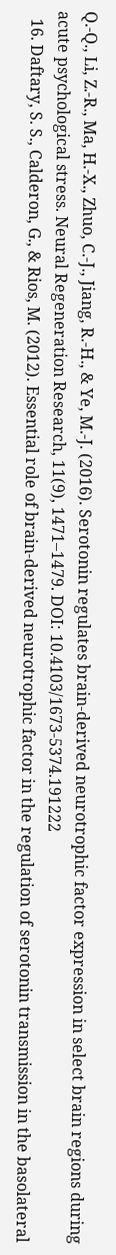Q.-Q., Li, Z.-R., Ma, H.-X., Zhuo, C.-J., Jiang, R.-H., & Ye, M.-J. (2016). Serotonin regulates brain-derived neurotrophic factor expression in select brain regions during acute psychological stress. Neural Regeneration Research, 11(9), 1471–1479. DOI: 10.4103/1673-5374.191222
  16. Daftary, S. S., Calderon, G., & Rios, M. (2012). Essential role of brain-derived neurotrophic factor in the regulation of serotonin transmission in the basolateral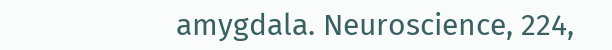amygdala. Neuroscience, 224,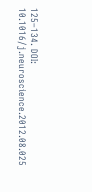125–134. DOI: 10.1016/j.neuroscience.2012.08.025